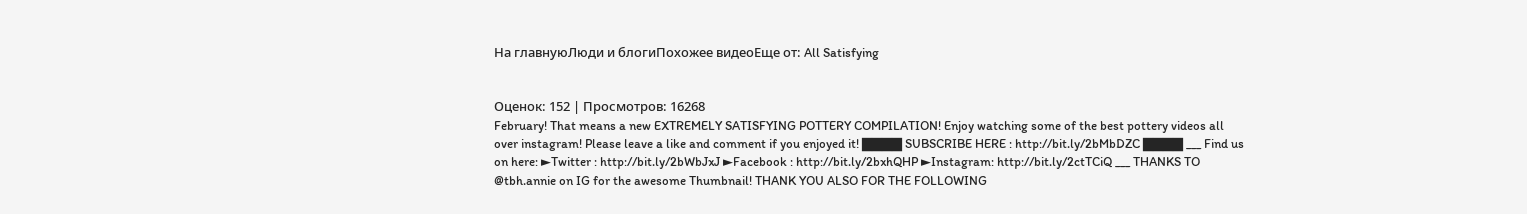На главнуюЛюди и блогиПохожее видеоЕще от: All Satisfying


Оценок: 152 | Просмотров: 16268
February! That means a new EXTREMELY SATISFYING POTTERY COMPILATION! Enjoy watching some of the best pottery videos all over instagram! Please leave a like and comment if you enjoyed it! ▇▇▇▇ SUBSCRIBE HERE : http://bit.ly/2bMbDZC ▇▇▇▇ ___ Find us on here: ►Twitter : http://bit.ly/2bWbJxJ ►Facebook : http://bit.ly/2bxhQHP ►Instagram: http://bit.ly/2ctTCiQ ___ THANKS TO @tbh.annie on IG for the awesome Thumbnail! THANK YOU ALSO FOR THE FOLLOWING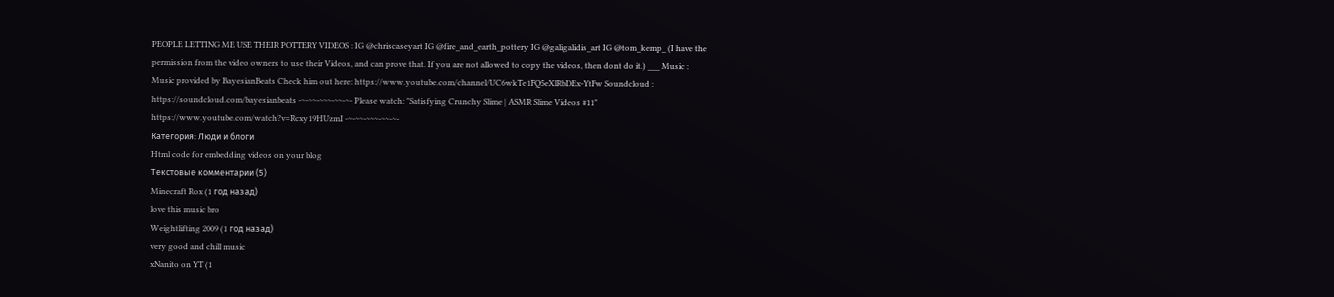PEOPLE LETTING ME USE THEIR POTTERY VIDEOS : IG @chriscaseyart IG @fire_and_earth_pottery IG @galigalidis_art IG @tom_kemp_ (I have the permission from the video owners to use their Videos, and can prove that. If you are not allowed to copy the videos, then dont do it.) ___ Music : Music provided by BayesianBeats Check him out here: https://www.youtube.com/channel/UC6wkTe1FQ5eXlRbDEx-YtFw Soundcloud : https://soundcloud.com/bayesianbeats -~-~~-~~~-~~-~- Please watch: "Satisfying Crunchy Slime | ASMR Slime Videos #11" https://www.youtube.com/watch?v=Rcxy19HUzmI -~-~~-~~~-~~-~-
Категория: Люди и блоги
Html code for embedding videos on your blog
Текстовые комментарии (5)
Minecraft Rox (1 год назад)
love this music bro
Weightlifting 2009 (1 год назад)
very good and chill music
xNanito on YT (1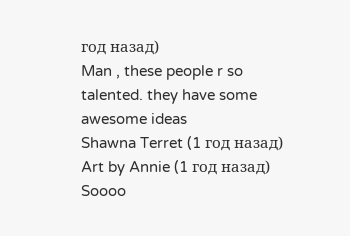год назад)
Man , these people r so talented. they have some awesome ideas
Shawna Terret (1 год назад)
Art by Annie (1 год назад)
Soooo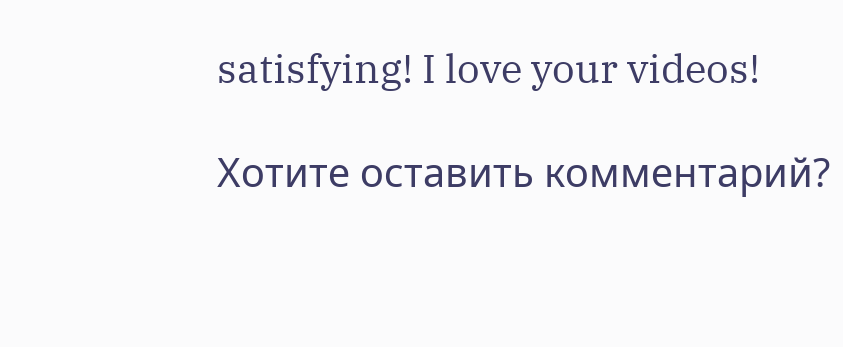satisfying! I love your videos!

Хотите оставить комментарий?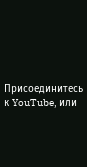Присоединитесь к YouTube, или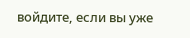войдите, если вы уже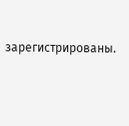зарегистрированы.